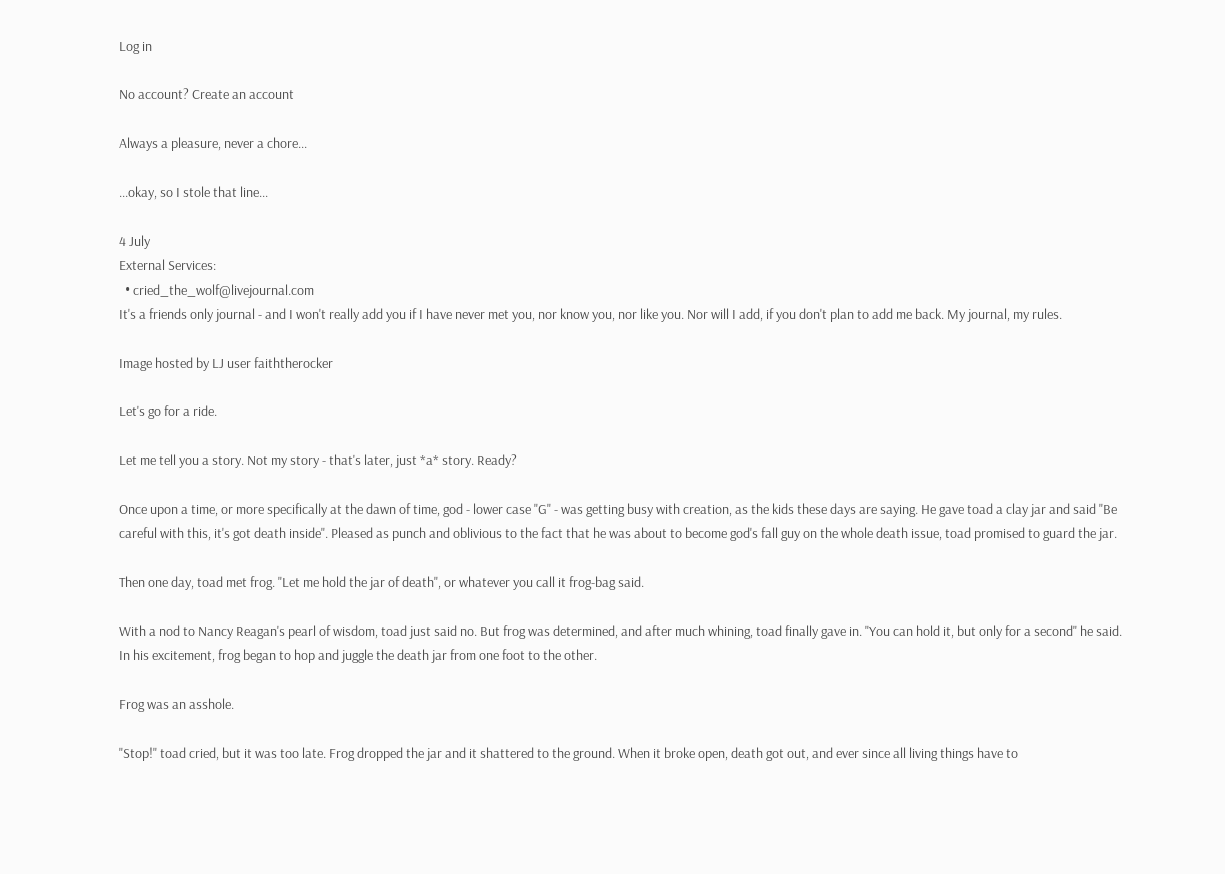Log in

No account? Create an account

Always a pleasure, never a chore...

...okay, so I stole that line...

4 July
External Services:
  • cried_the_wolf@livejournal.com
It's a friends only journal - and I won't really add you if I have never met you, nor know you, nor like you. Nor will I add, if you don't plan to add me back. My journal, my rules.

Image hosted by LJ user faiththerocker

Let's go for a ride.

Let me tell you a story. Not my story - that's later, just *a* story. Ready?

Once upon a time, or more specifically at the dawn of time, god - lower case "G" - was getting busy with creation, as the kids these days are saying. He gave toad a clay jar and said "Be careful with this, it's got death inside". Pleased as punch and oblivious to the fact that he was about to become god's fall guy on the whole death issue, toad promised to guard the jar.

Then one day, toad met frog. "Let me hold the jar of death", or whatever you call it frog-bag said.

With a nod to Nancy Reagan's pearl of wisdom, toad just said no. But frog was determined, and after much whining, toad finally gave in. "You can hold it, but only for a second" he said. In his excitement, frog began to hop and juggle the death jar from one foot to the other.

Frog was an asshole.

"Stop!" toad cried, but it was too late. Frog dropped the jar and it shattered to the ground. When it broke open, death got out, and ever since all living things have to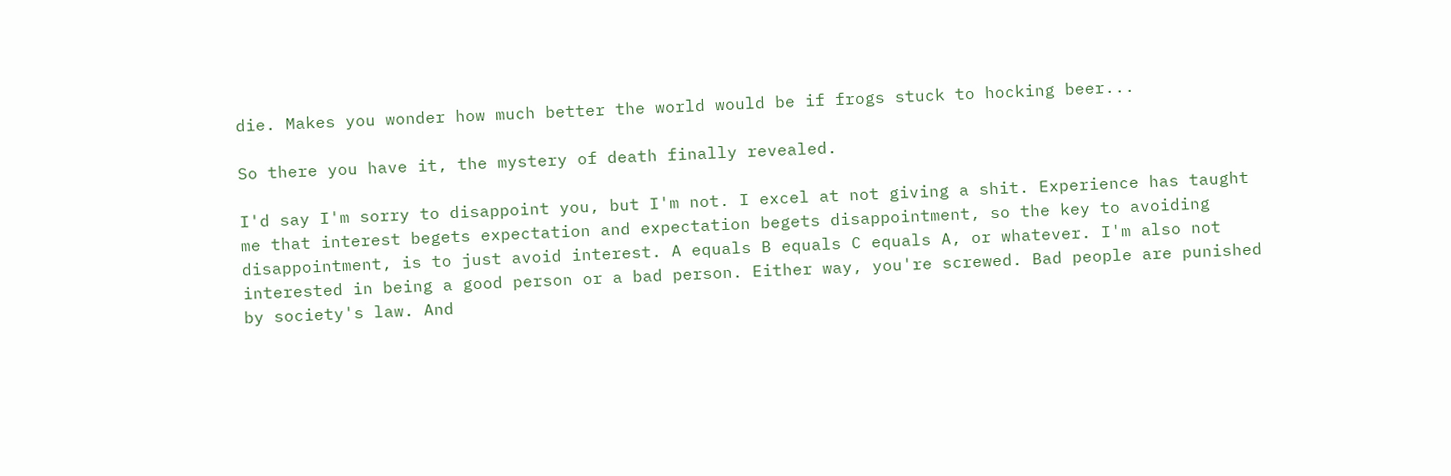die. Makes you wonder how much better the world would be if frogs stuck to hocking beer...

So there you have it, the mystery of death finally revealed.

I'd say I'm sorry to disappoint you, but I'm not. I excel at not giving a shit. Experience has taught me that interest begets expectation and expectation begets disappointment, so the key to avoiding disappointment, is to just avoid interest. A equals B equals C equals A, or whatever. I'm also not interested in being a good person or a bad person. Either way, you're screwed. Bad people are punished by society's law. And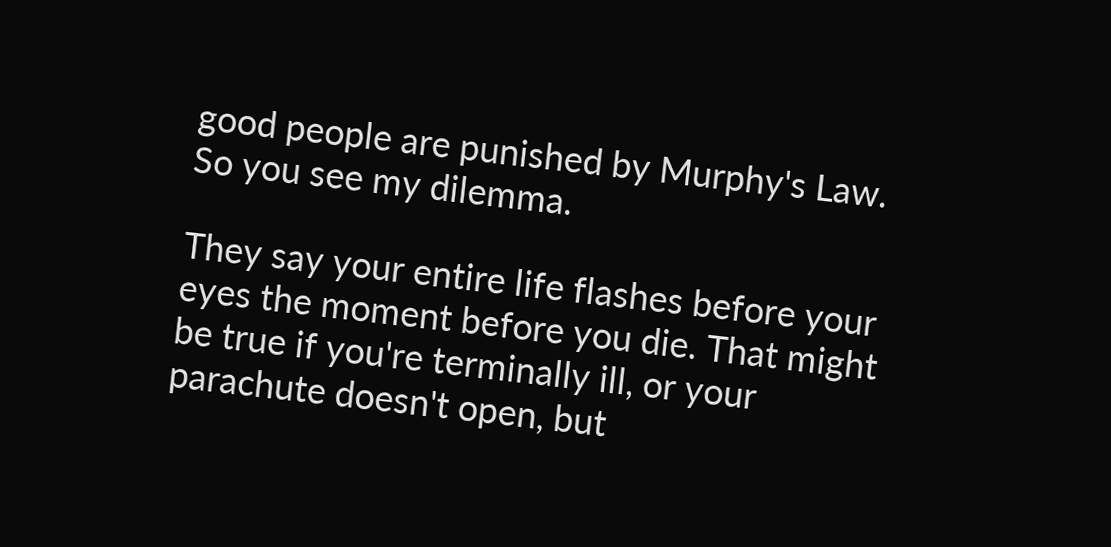good people are punished by Murphy's Law. So you see my dilemma.

They say your entire life flashes before your eyes the moment before you die. That might be true if you're terminally ill, or your parachute doesn't open, but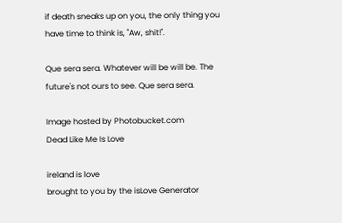if death sneaks up on you, the only thing you have time to think is, "Aw, shit!".

Que sera sera. Whatever will be will be. The future's not ours to see. Que sera sera.

Image hosted by Photobucket.com
Dead Like Me Is Love

ireland is love
brought to you by the isLove Generator